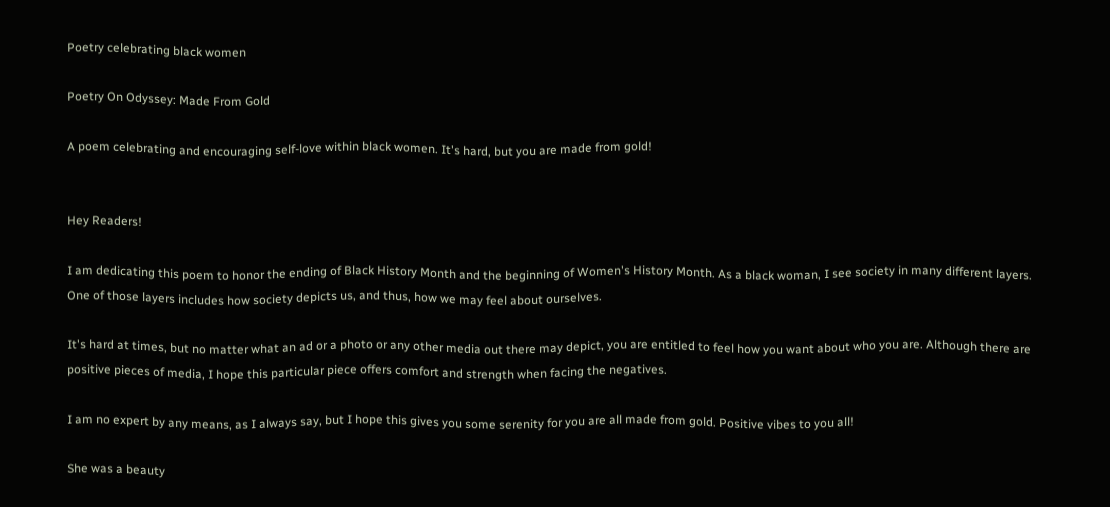Poetry celebrating black women

Poetry On Odyssey: Made From Gold

A poem celebrating and encouraging self-love within black women. It's hard, but you are made from gold!


Hey Readers!

I am dedicating this poem to honor the ending of Black History Month and the beginning of Women's History Month. As a black woman, I see society in many different layers. One of those layers includes how society depicts us, and thus, how we may feel about ourselves.

It's hard at times, but no matter what an ad or a photo or any other media out there may depict, you are entitled to feel how you want about who you are. Although there are positive pieces of media, I hope this particular piece offers comfort and strength when facing the negatives.

I am no expert by any means, as I always say, but I hope this gives you some serenity for you are all made from gold. Positive vibes to you all!

She was a beauty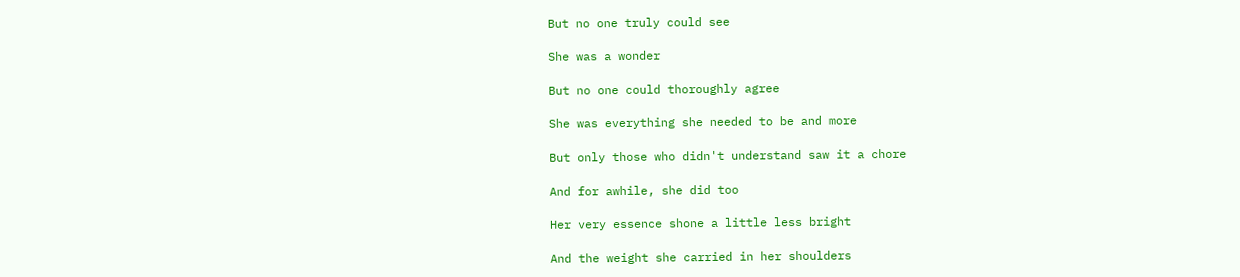But no one truly could see

She was a wonder

But no one could thoroughly agree

She was everything she needed to be and more

But only those who didn't understand saw it a chore

And for awhile, she did too

Her very essence shone a little less bright

And the weight she carried in her shoulders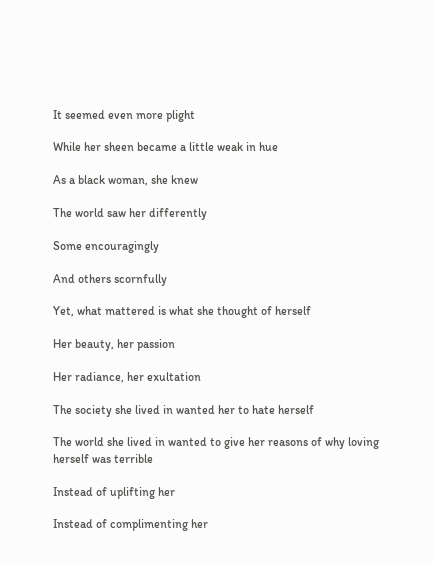It seemed even more plight

While her sheen became a little weak in hue

As a black woman, she knew

The world saw her differently

Some encouragingly

And others scornfully

Yet, what mattered is what she thought of herself

Her beauty, her passion

Her radiance, her exultation

The society she lived in wanted her to hate herself

The world she lived in wanted to give her reasons of why loving herself was terrible

Instead of uplifting her

Instead of complimenting her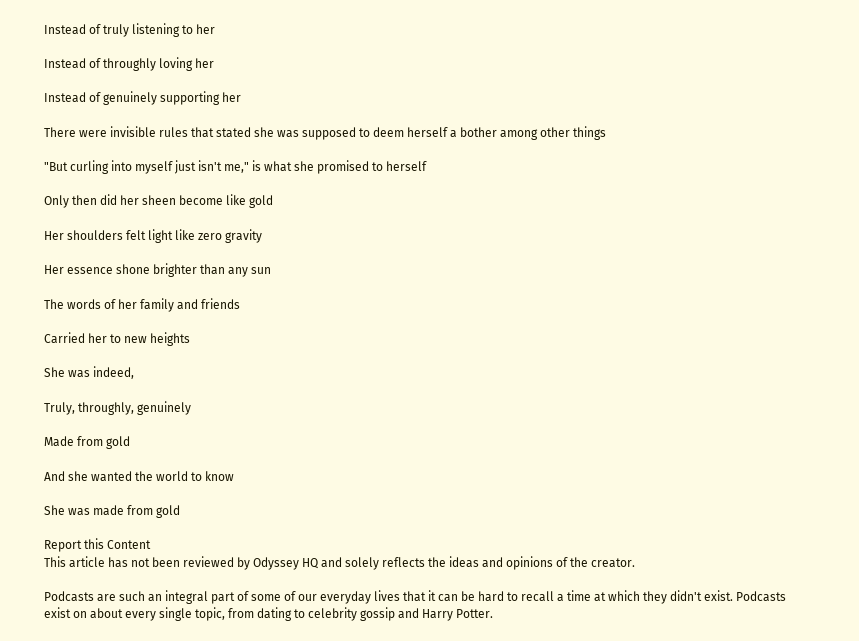Instead of truly listening to her

Instead of throughly loving her

Instead of genuinely supporting her

There were invisible rules that stated she was supposed to deem herself a bother among other things

"But curling into myself just isn't me," is what she promised to herself

Only then did her sheen become like gold

Her shoulders felt light like zero gravity

Her essence shone brighter than any sun

The words of her family and friends

Carried her to new heights

She was indeed,

Truly, throughly, genuinely

Made from gold

And she wanted the world to know

She was made from gold

Report this Content
This article has not been reviewed by Odyssey HQ and solely reflects the ideas and opinions of the creator.

Podcasts are such an integral part of some of our everyday lives that it can be hard to recall a time at which they didn't exist. Podcasts exist on about every single topic, from dating to celebrity gossip and Harry Potter.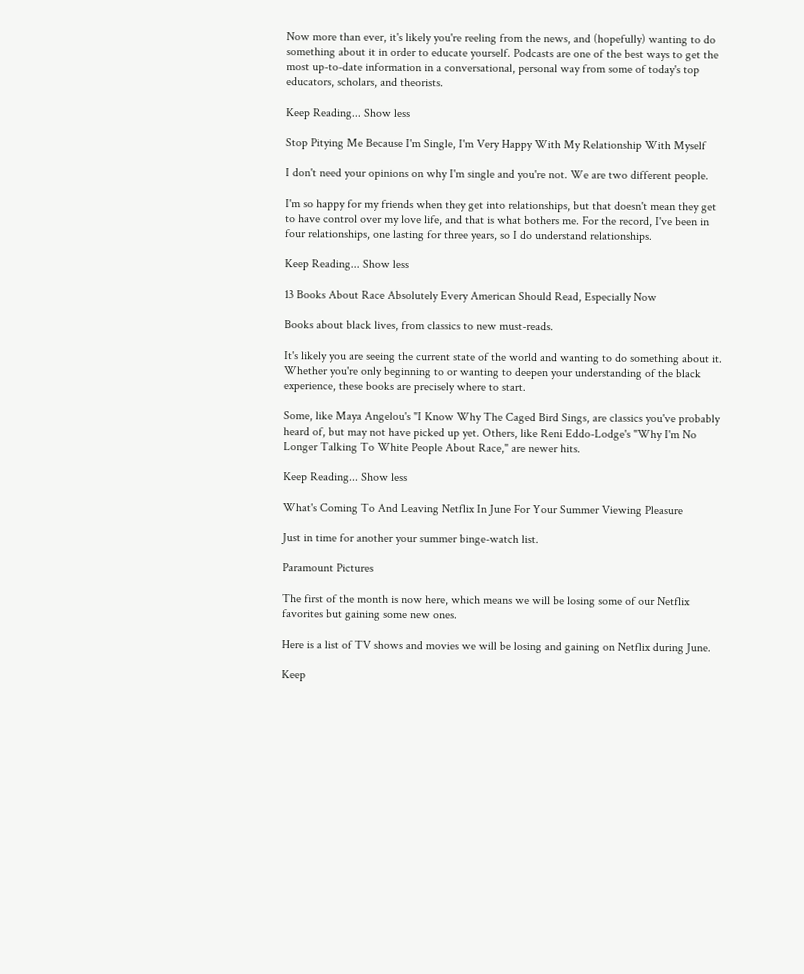Now more than ever, it's likely you're reeling from the news, and (hopefully) wanting to do something about it in order to educate yourself. Podcasts are one of the best ways to get the most up-to-date information in a conversational, personal way from some of today's top educators, scholars, and theorists.

Keep Reading... Show less

Stop Pitying Me Because I'm Single, I'm Very Happy With My Relationship With Myself

I don't need your opinions on why I'm single and you're not. We are two different people.

I'm so happy for my friends when they get into relationships, but that doesn't mean they get to have control over my love life, and that is what bothers me. For the record, I've been in four relationships, one lasting for three years, so I do understand relationships.

Keep Reading... Show less

13 Books About Race Absolutely Every American Should Read, Especially Now

Books about black lives, from classics to new must-reads.

It's likely you are seeing the current state of the world and wanting to do something about it. Whether you're only beginning to or wanting to deepen your understanding of the black experience, these books are precisely where to start.

Some, like Maya Angelou's "I Know Why The Caged Bird Sings, are classics you've probably heard of, but may not have picked up yet. Others, like Reni Eddo-Lodge's "Why I'm No Longer Talking To White People About Race," are newer hits.

Keep Reading... Show less

What's Coming To And Leaving Netflix In June For Your Summer Viewing Pleasure

Just in time for another your summer binge-watch list.

Paramount Pictures

The first of the month is now here, which means we will be losing some of our Netflix favorites but gaining some new ones.

Here is a list of TV shows and movies we will be losing and gaining on Netflix during June.

Keep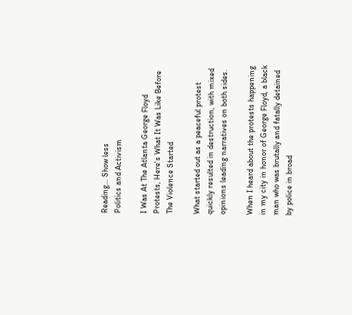Reading... Show less
Politics and Activism

I Was At The Atlanta George Floyd Protests, Here's What It Was Like Before The Violence Started

What started out as a peaceful protest quickly resulted in destruction, with mixed opinions leading narratives on both sides.

When I heard about the protests happening in my city in honor of George Floyd, a black man who was brutally and fatally detained by police in broad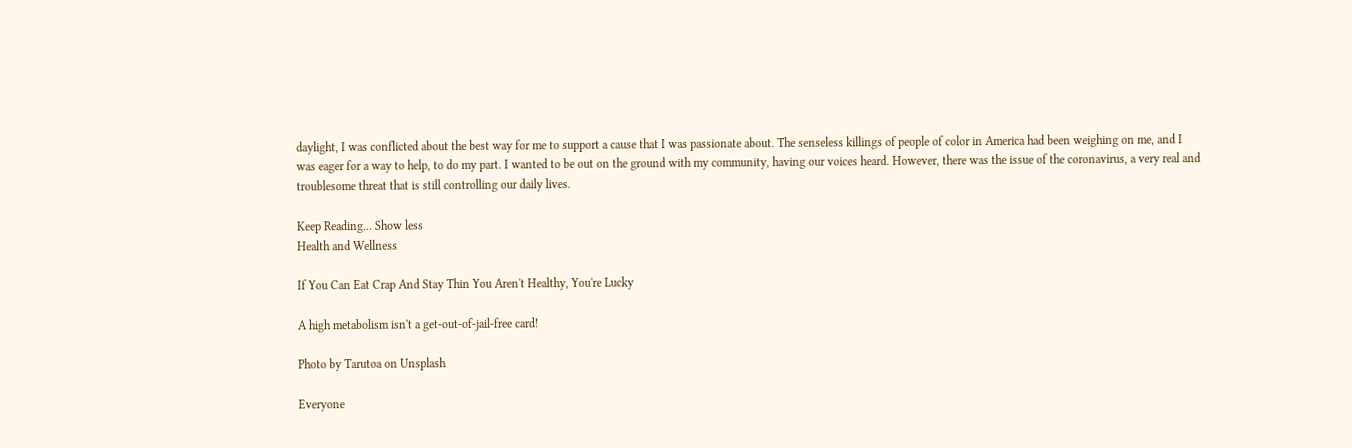daylight, I was conflicted about the best way for me to support a cause that I was passionate about. The senseless killings of people of color in America had been weighing on me, and I was eager for a way to help, to do my part. I wanted to be out on the ground with my community, having our voices heard. However, there was the issue of the coronavirus, a very real and troublesome threat that is still controlling our daily lives.

Keep Reading... Show less
Health and Wellness

If You Can Eat Crap And Stay Thin You Aren't Healthy, You're Lucky

A high metabolism isn't a get-out-of-jail-free card!

Photo by Tarutoa on Unsplash

Everyone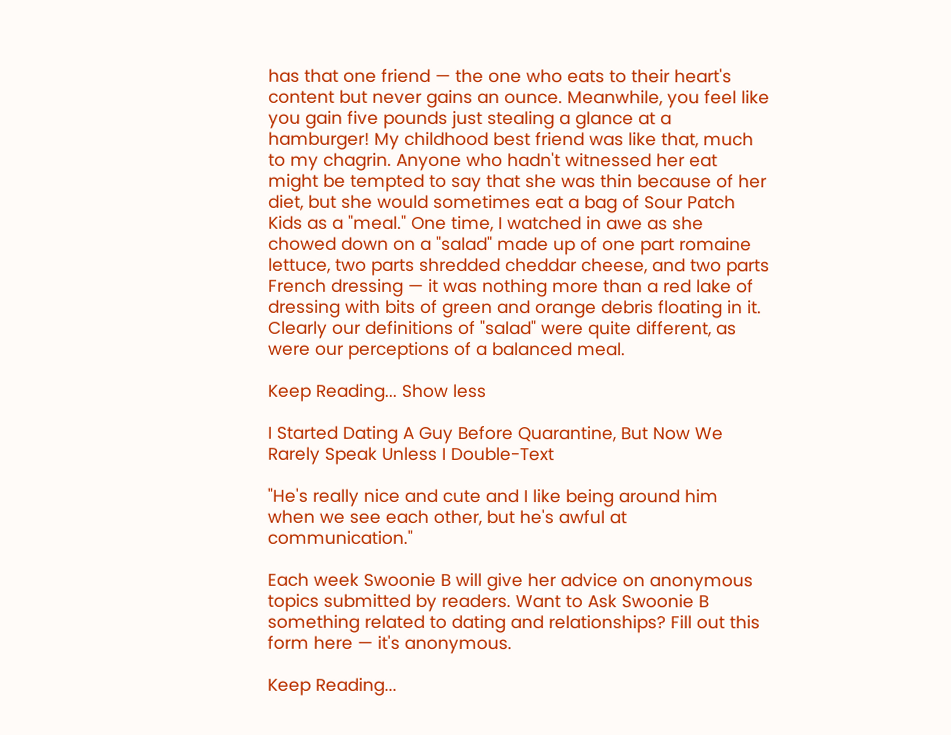has that one friend — the one who eats to their heart's content but never gains an ounce. Meanwhile, you feel like you gain five pounds just stealing a glance at a hamburger! My childhood best friend was like that, much to my chagrin. Anyone who hadn't witnessed her eat might be tempted to say that she was thin because of her diet, but she would sometimes eat a bag of Sour Patch Kids as a "meal." One time, I watched in awe as she chowed down on a "salad" made up of one part romaine lettuce, two parts shredded cheddar cheese, and two parts French dressing — it was nothing more than a red lake of dressing with bits of green and orange debris floating in it. Clearly our definitions of "salad" were quite different, as were our perceptions of a balanced meal.

Keep Reading... Show less

I Started Dating A Guy Before Quarantine, But Now We Rarely Speak Unless I Double-Text

"He's really nice and cute and I like being around him when we see each other, but he's awful at communication."

Each week Swoonie B will give her advice on anonymous topics submitted by readers. Want to Ask Swoonie B something related to dating and relationships? Fill out this form here — it's anonymous.

Keep Reading...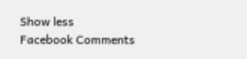Show less
Facebook Comments